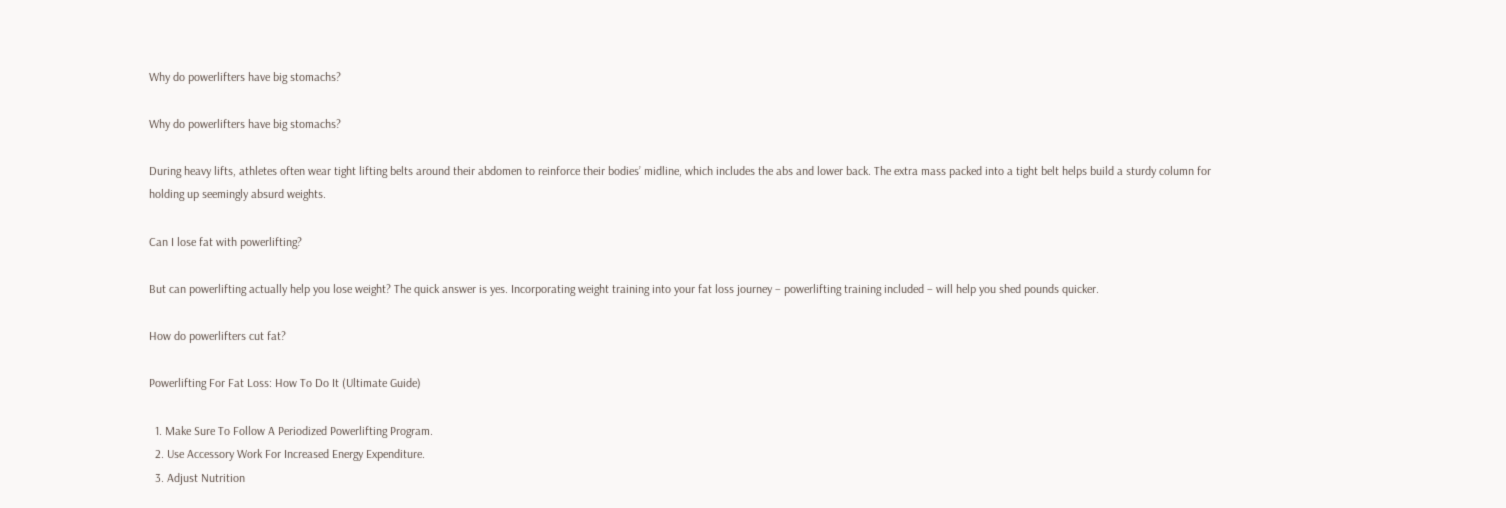Why do powerlifters have big stomachs?

Why do powerlifters have big stomachs?

During heavy lifts, athletes often wear tight lifting belts around their abdomen to reinforce their bodies’ midline, which includes the abs and lower back. The extra mass packed into a tight belt helps build a sturdy column for holding up seemingly absurd weights.

Can I lose fat with powerlifting?

But can powerlifting actually help you lose weight? The quick answer is yes. Incorporating weight training into your fat loss journey – powerlifting training included – will help you shed pounds quicker.

How do powerlifters cut fat?

Powerlifting For Fat Loss: How To Do It (Ultimate Guide)

  1. Make Sure To Follow A Periodized Powerlifting Program.
  2. Use Accessory Work For Increased Energy Expenditure.
  3. Adjust Nutrition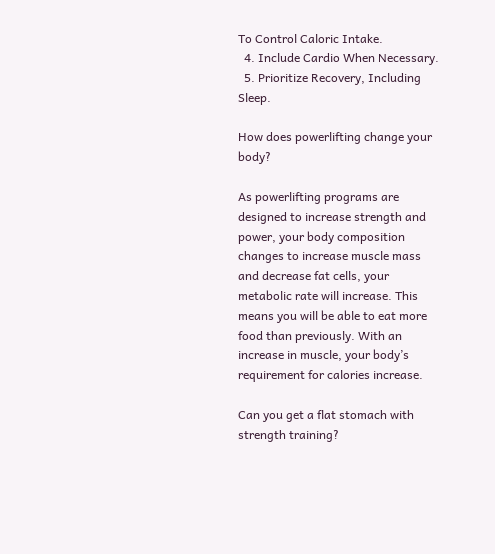To Control Caloric Intake.
  4. Include Cardio When Necessary.
  5. Prioritize Recovery, Including Sleep.

How does powerlifting change your body?

As powerlifting programs are designed to increase strength and power, your body composition changes to increase muscle mass and decrease fat cells, your metabolic rate will increase. This means you will be able to eat more food than previously. With an increase in muscle, your body’s requirement for calories increase.

Can you get a flat stomach with strength training?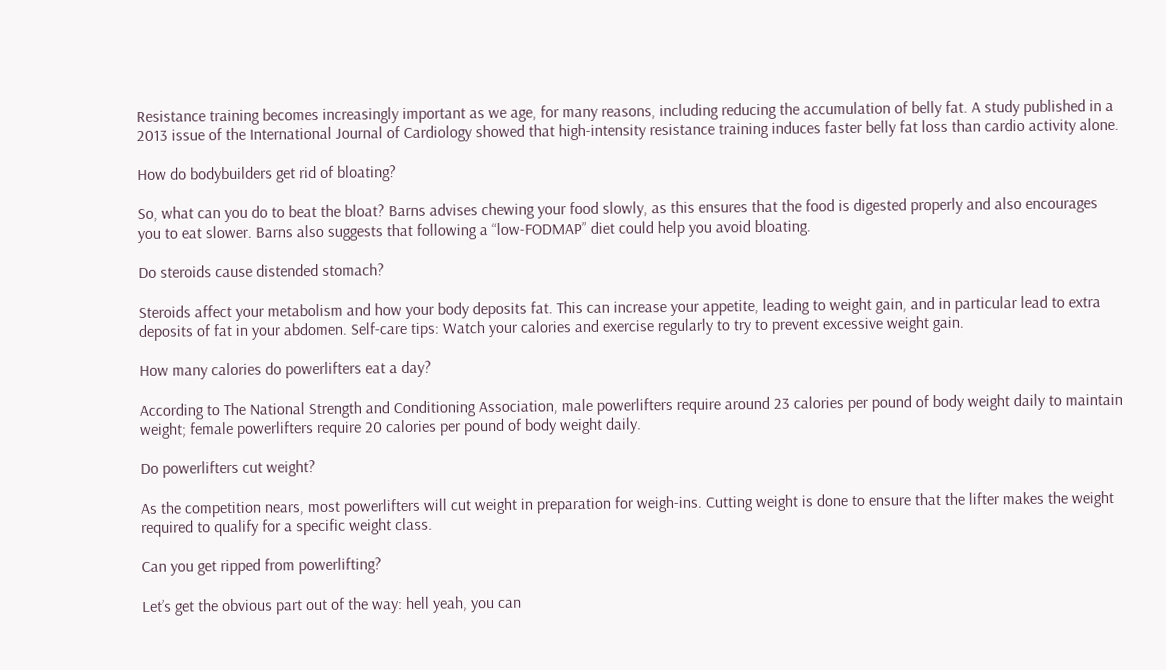Resistance training becomes increasingly important as we age, for many reasons, including reducing the accumulation of belly fat. A study published in a 2013 issue of the International Journal of Cardiology showed that high-intensity resistance training induces faster belly fat loss than cardio activity alone.

How do bodybuilders get rid of bloating?

So, what can you do to beat the bloat? Barns advises chewing your food slowly, as this ensures that the food is digested properly and also encourages you to eat slower. Barns also suggests that following a “low-FODMAP” diet could help you avoid bloating.

Do steroids cause distended stomach?

Steroids affect your metabolism and how your body deposits fat. This can increase your appetite, leading to weight gain, and in particular lead to extra deposits of fat in your abdomen. Self-care tips: Watch your calories and exercise regularly to try to prevent excessive weight gain.

How many calories do powerlifters eat a day?

According to The National Strength and Conditioning Association, male powerlifters require around 23 calories per pound of body weight daily to maintain weight; female powerlifters require 20 calories per pound of body weight daily.

Do powerlifters cut weight?

As the competition nears, most powerlifters will cut weight in preparation for weigh-ins. Cutting weight is done to ensure that the lifter makes the weight required to qualify for a specific weight class.

Can you get ripped from powerlifting?

Let’s get the obvious part out of the way: hell yeah, you can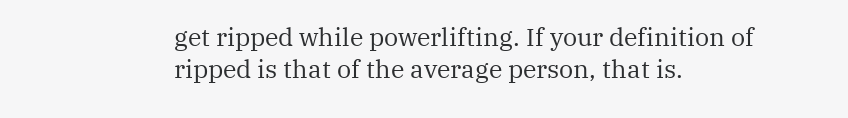get ripped while powerlifting. If your definition of ripped is that of the average person, that is.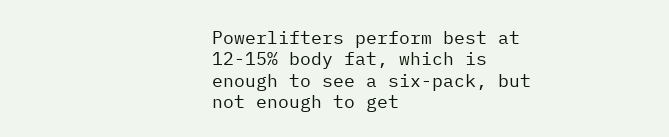Powerlifters perform best at 12-15% body fat, which is enough to see a six-pack, but not enough to get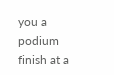you a podium finish at a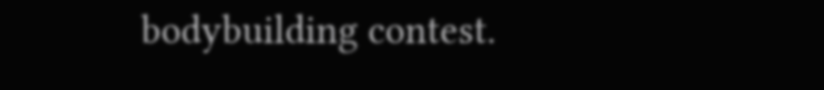bodybuilding contest.